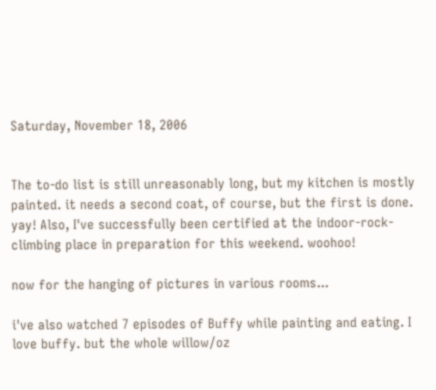Saturday, November 18, 2006


The to-do list is still unreasonably long, but my kitchen is mostly painted. it needs a second coat, of course, but the first is done. yay! Also, I've successfully been certified at the indoor-rock-climbing place in preparation for this weekend. woohoo!

now for the hanging of pictures in various rooms...

i've also watched 7 episodes of Buffy while painting and eating. I love buffy. but the whole willow/oz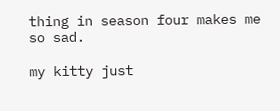thing in season four makes me so sad.

my kitty just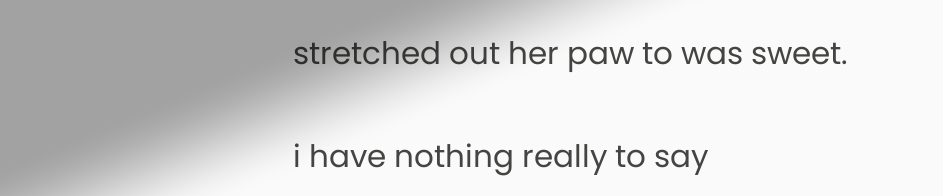stretched out her paw to was sweet.

i have nothing really to say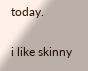today.

i like skinny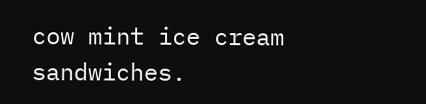cow mint ice cream sandwiches.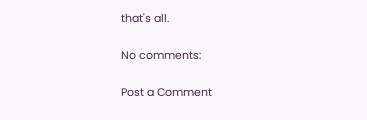that's all.

No comments:

Post a Comment